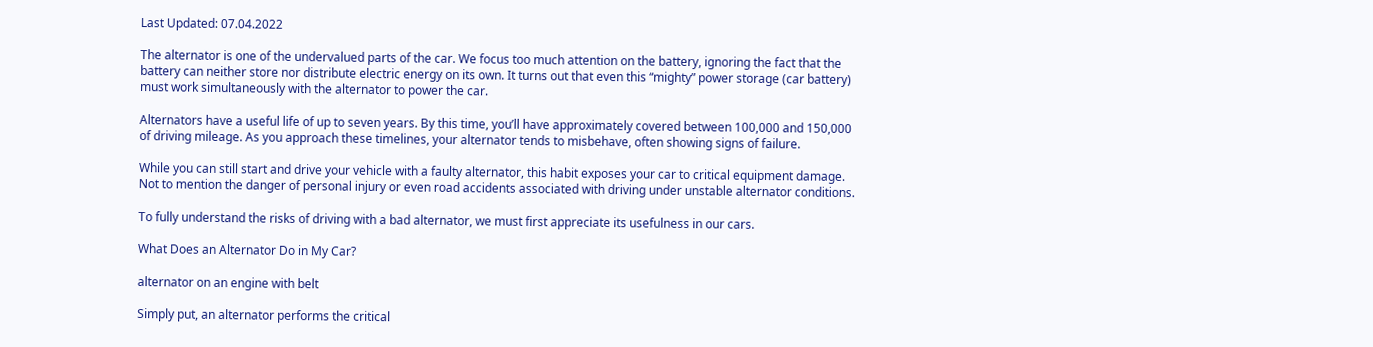Last Updated: 07.04.2022

The alternator is one of the undervalued parts of the car. We focus too much attention on the battery, ignoring the fact that the battery can neither store nor distribute electric energy on its own. It turns out that even this “mighty” power storage (car battery) must work simultaneously with the alternator to power the car.

Alternators have a useful life of up to seven years. By this time, you’ll have approximately covered between 100,000 and 150,000 of driving mileage. As you approach these timelines, your alternator tends to misbehave, often showing signs of failure.

While you can still start and drive your vehicle with a faulty alternator, this habit exposes your car to critical equipment damage. Not to mention the danger of personal injury or even road accidents associated with driving under unstable alternator conditions.

To fully understand the risks of driving with a bad alternator, we must first appreciate its usefulness in our cars.

What Does an Alternator Do in My Car?

alternator on an engine with belt

Simply put, an alternator performs the critical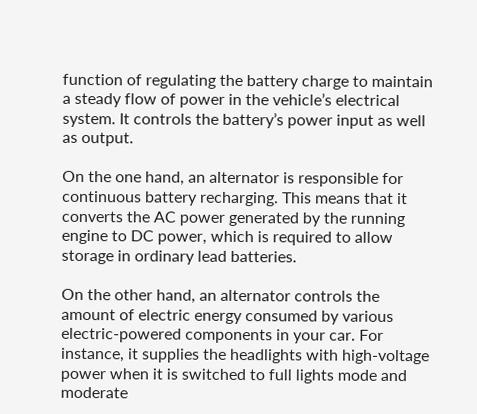function of regulating the battery charge to maintain a steady flow of power in the vehicle’s electrical system. It controls the battery’s power input as well as output.

On the one hand, an alternator is responsible for continuous battery recharging. This means that it converts the AC power generated by the running engine to DC power, which is required to allow storage in ordinary lead batteries.

On the other hand, an alternator controls the amount of electric energy consumed by various electric-powered components in your car. For instance, it supplies the headlights with high-voltage power when it is switched to full lights mode and moderate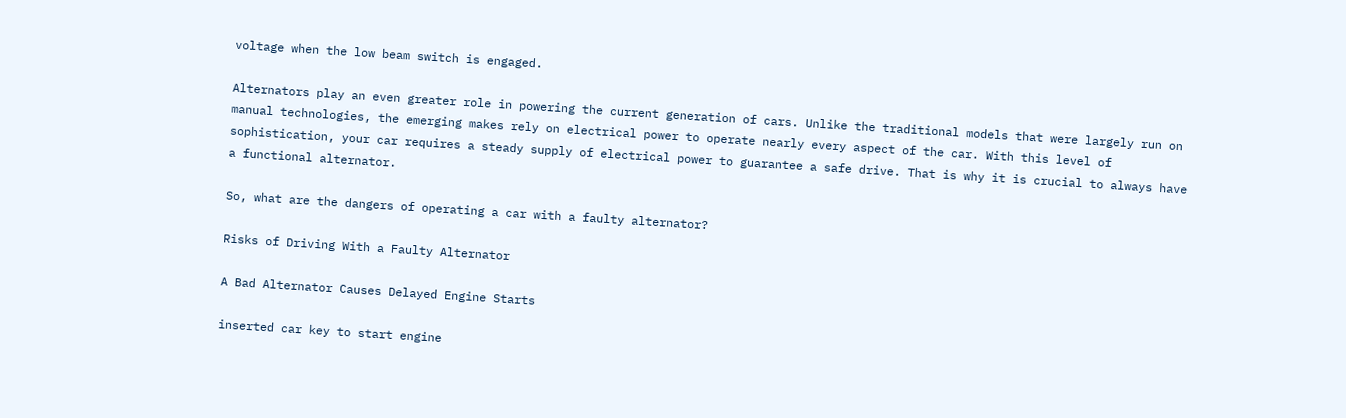voltage when the low beam switch is engaged.

Alternators play an even greater role in powering the current generation of cars. Unlike the traditional models that were largely run on manual technologies, the emerging makes rely on electrical power to operate nearly every aspect of the car. With this level of sophistication, your car requires a steady supply of electrical power to guarantee a safe drive. That is why it is crucial to always have a functional alternator.

So, what are the dangers of operating a car with a faulty alternator?

Risks of Driving With a Faulty Alternator

A Bad Alternator Causes Delayed Engine Starts

inserted car key to start engine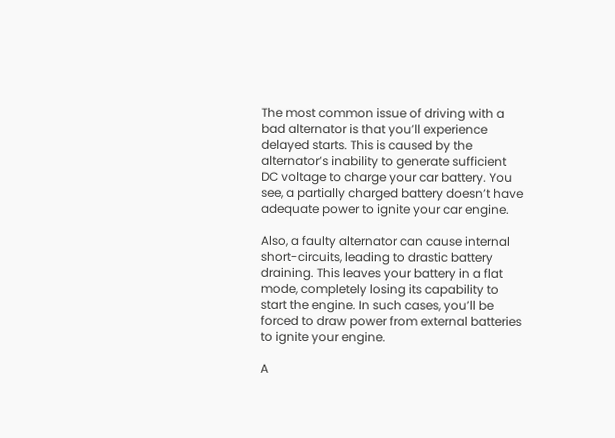The most common issue of driving with a bad alternator is that you’ll experience delayed starts. This is caused by the alternator’s inability to generate sufficient DC voltage to charge your car battery. You see, a partially charged battery doesn’t have adequate power to ignite your car engine.

Also, a faulty alternator can cause internal short-circuits, leading to drastic battery draining. This leaves your battery in a flat mode, completely losing its capability to start the engine. In such cases, you’ll be forced to draw power from external batteries to ignite your engine.

A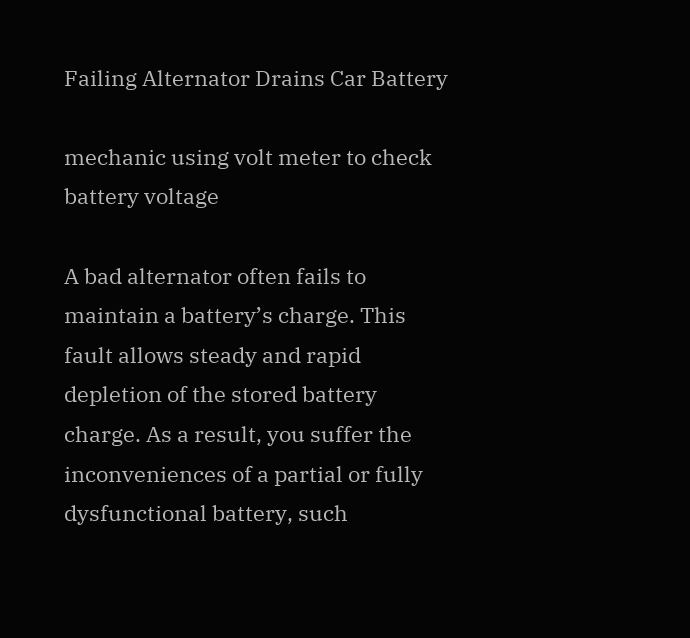Failing Alternator Drains Car Battery

mechanic using volt meter to check battery voltage

A bad alternator often fails to maintain a battery’s charge. This fault allows steady and rapid depletion of the stored battery charge. As a result, you suffer the inconveniences of a partial or fully dysfunctional battery, such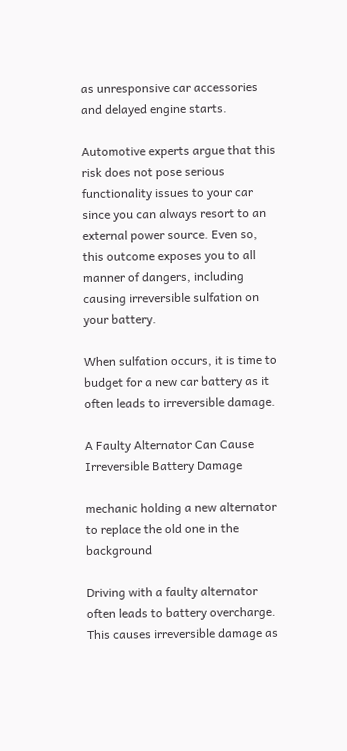as unresponsive car accessories and delayed engine starts.

Automotive experts argue that this risk does not pose serious functionality issues to your car since you can always resort to an external power source. Even so, this outcome exposes you to all manner of dangers, including causing irreversible sulfation on your battery.

When sulfation occurs, it is time to budget for a new car battery as it often leads to irreversible damage.

A Faulty Alternator Can Cause Irreversible Battery Damage

mechanic holding a new alternator to replace the old one in the background

Driving with a faulty alternator often leads to battery overcharge. This causes irreversible damage as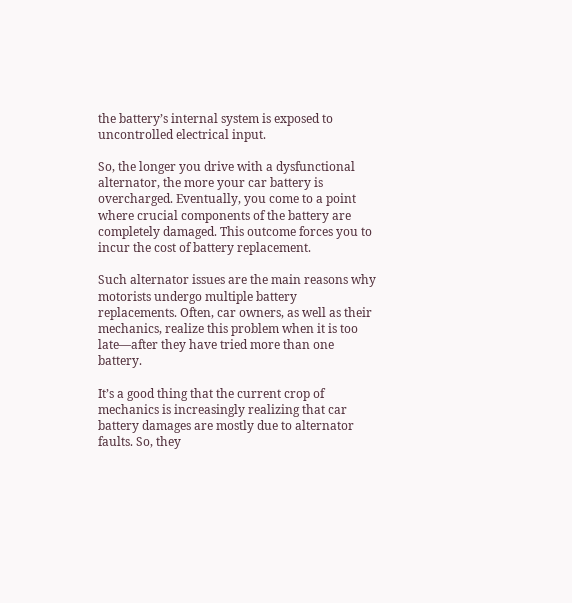the battery’s internal system is exposed to uncontrolled electrical input.

So, the longer you drive with a dysfunctional alternator, the more your car battery is overcharged. Eventually, you come to a point where crucial components of the battery are completely damaged. This outcome forces you to incur the cost of battery replacement.

Such alternator issues are the main reasons why motorists undergo multiple battery replacements. Often, car owners, as well as their mechanics, realize this problem when it is too late—after they have tried more than one battery.

It’s a good thing that the current crop of mechanics is increasingly realizing that car battery damages are mostly due to alternator faults. So, they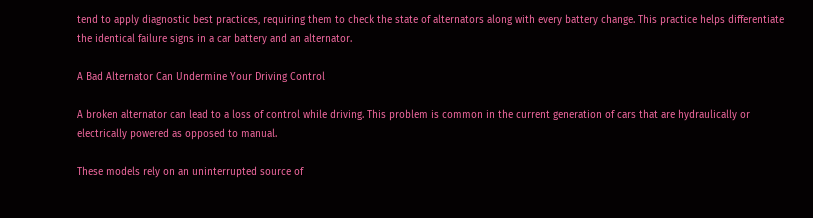tend to apply diagnostic best practices, requiring them to check the state of alternators along with every battery change. This practice helps differentiate the identical failure signs in a car battery and an alternator.

A Bad Alternator Can Undermine Your Driving Control

A broken alternator can lead to a loss of control while driving. This problem is common in the current generation of cars that are hydraulically or electrically powered as opposed to manual.

These models rely on an uninterrupted source of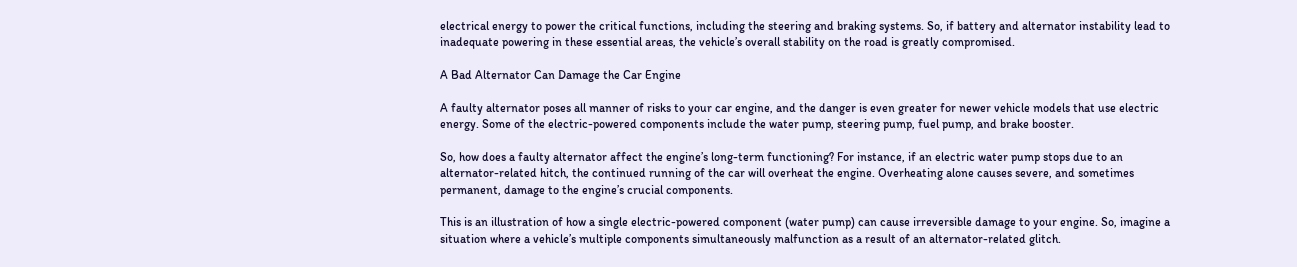electrical energy to power the critical functions, including the steering and braking systems. So, if battery and alternator instability lead to inadequate powering in these essential areas, the vehicle’s overall stability on the road is greatly compromised.

A Bad Alternator Can Damage the Car Engine

A faulty alternator poses all manner of risks to your car engine, and the danger is even greater for newer vehicle models that use electric energy. Some of the electric-powered components include the water pump, steering pump, fuel pump, and brake booster.

So, how does a faulty alternator affect the engine’s long-term functioning? For instance, if an electric water pump stops due to an alternator-related hitch, the continued running of the car will overheat the engine. Overheating alone causes severe, and sometimes permanent, damage to the engine’s crucial components.

This is an illustration of how a single electric-powered component (water pump) can cause irreversible damage to your engine. So, imagine a situation where a vehicle’s multiple components simultaneously malfunction as a result of an alternator-related glitch.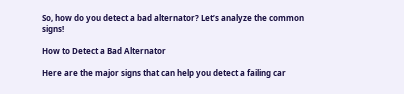So, how do you detect a bad alternator? Let’s analyze the common signs!

How to Detect a Bad Alternator

Here are the major signs that can help you detect a failing car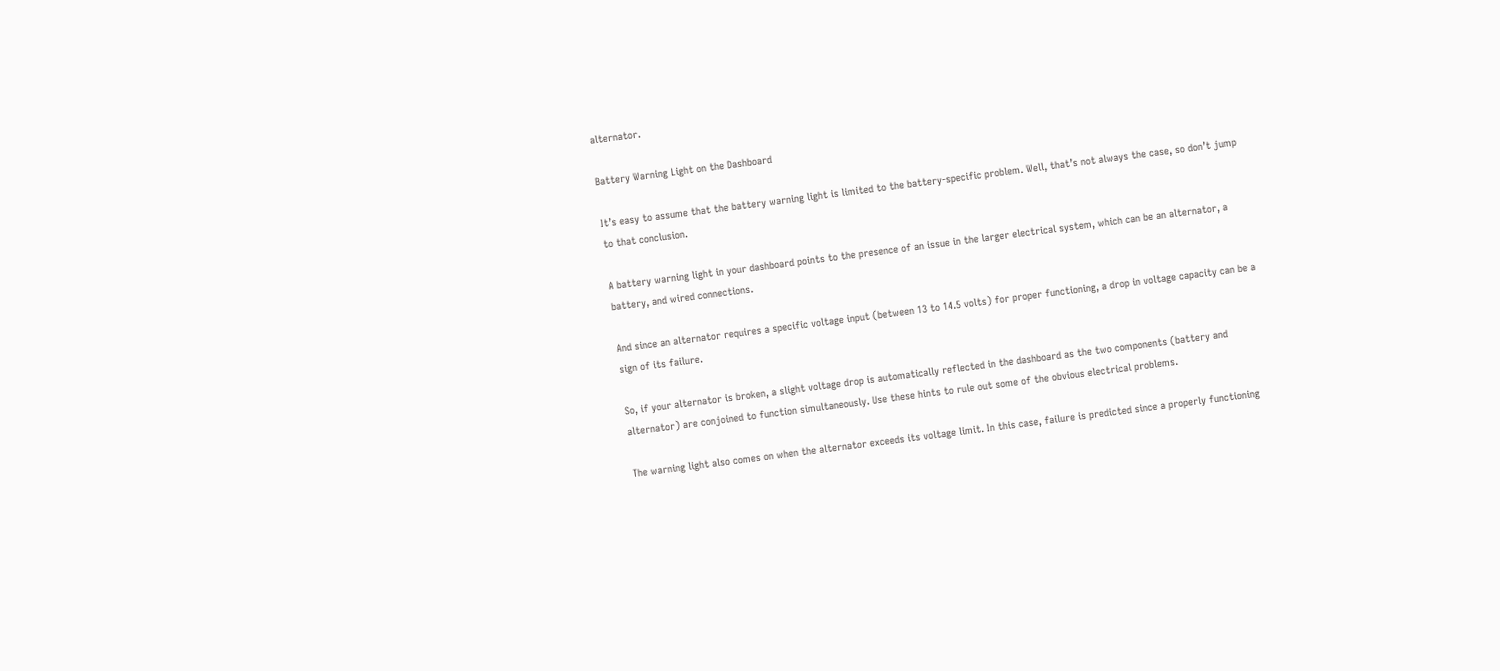alternator.

Battery Warning Light on the Dashboard

It’s easy to assume that the battery warning light is limited to the battery-specific problem. Well, that’s not always the case, so don’t jump to that conclusion.

A battery warning light in your dashboard points to the presence of an issue in the larger electrical system, which can be an alternator, a battery, and wired connections.

And since an alternator requires a specific voltage input (between 13 to 14.5 volts) for proper functioning, a drop in voltage capacity can be a sign of its failure.

So, if your alternator is broken, a slight voltage drop is automatically reflected in the dashboard as the two components (battery and alternator) are conjoined to function simultaneously. Use these hints to rule out some of the obvious electrical problems.

The warning light also comes on when the alternator exceeds its voltage limit. In this case, failure is predicted since a properly functioning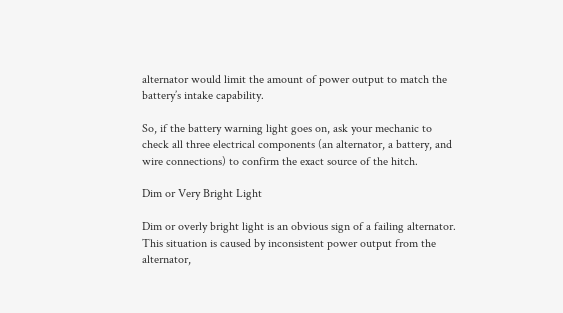alternator would limit the amount of power output to match the battery’s intake capability.

So, if the battery warning light goes on, ask your mechanic to check all three electrical components (an alternator, a battery, and wire connections) to confirm the exact source of the hitch.

Dim or Very Bright Light

Dim or overly bright light is an obvious sign of a failing alternator. This situation is caused by inconsistent power output from the alternator,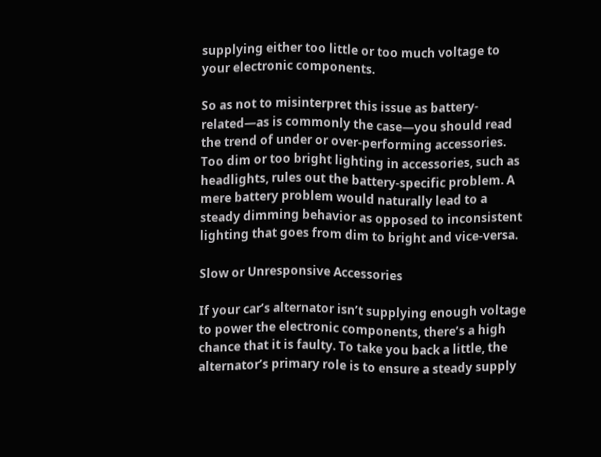supplying either too little or too much voltage to your electronic components.

So as not to misinterpret this issue as battery-related—as is commonly the case—you should read the trend of under or over-performing accessories. Too dim or too bright lighting in accessories, such as headlights, rules out the battery-specific problem. A mere battery problem would naturally lead to a steady dimming behavior as opposed to inconsistent lighting that goes from dim to bright and vice-versa.

Slow or Unresponsive Accessories

If your car’s alternator isn’t supplying enough voltage to power the electronic components, there’s a high chance that it is faulty. To take you back a little, the alternator’s primary role is to ensure a steady supply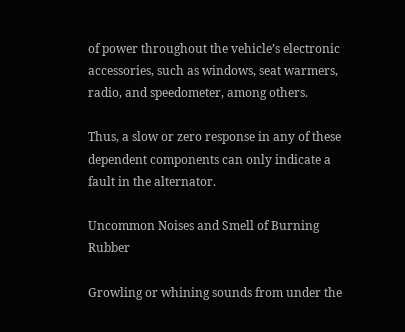of power throughout the vehicle’s electronic accessories, such as windows, seat warmers, radio, and speedometer, among others.

Thus, a slow or zero response in any of these dependent components can only indicate a fault in the alternator.

Uncommon Noises and Smell of Burning Rubber

Growling or whining sounds from under the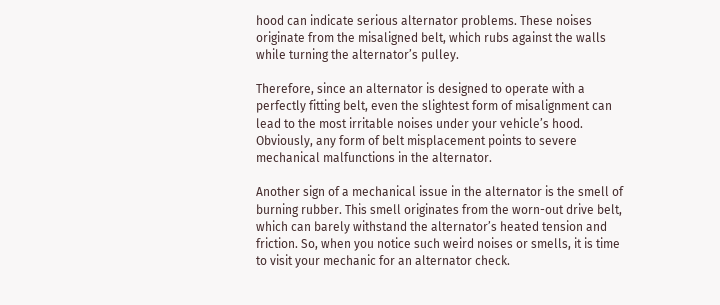hood can indicate serious alternator problems. These noises originate from the misaligned belt, which rubs against the walls while turning the alternator’s pulley.

Therefore, since an alternator is designed to operate with a perfectly fitting belt, even the slightest form of misalignment can lead to the most irritable noises under your vehicle’s hood. Obviously, any form of belt misplacement points to severe mechanical malfunctions in the alternator.

Another sign of a mechanical issue in the alternator is the smell of burning rubber. This smell originates from the worn-out drive belt, which can barely withstand the alternator’s heated tension and friction. So, when you notice such weird noises or smells, it is time to visit your mechanic for an alternator check.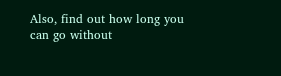Also, find out how long you can go without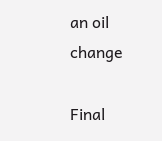an oil change

Final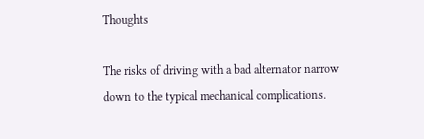Thoughts

The risks of driving with a bad alternator narrow down to the typical mechanical complications.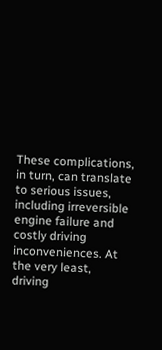These complications, in turn, can translate to serious issues, including irreversible engine failure and costly driving inconveniences. At the very least, driving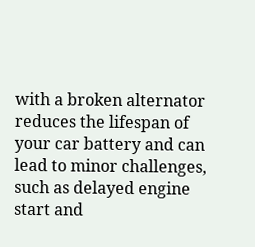with a broken alternator reduces the lifespan of your car battery and can lead to minor challenges, such as delayed engine start and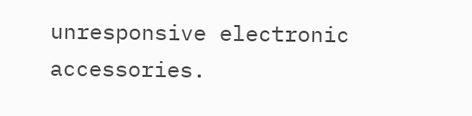unresponsive electronic accessories.